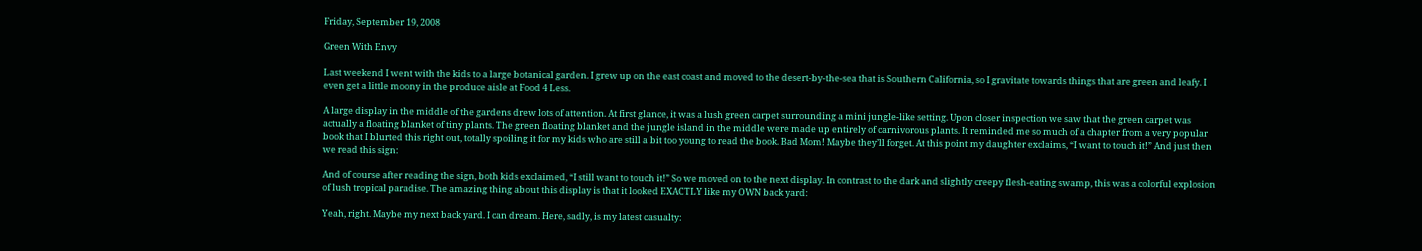Friday, September 19, 2008

Green With Envy

Last weekend I went with the kids to a large botanical garden. I grew up on the east coast and moved to the desert-by-the-sea that is Southern California, so I gravitate towards things that are green and leafy. I even get a little moony in the produce aisle at Food 4 Less.

A large display in the middle of the gardens drew lots of attention. At first glance, it was a lush green carpet surrounding a mini jungle-like setting. Upon closer inspection we saw that the green carpet was actually a floating blanket of tiny plants. The green floating blanket and the jungle island in the middle were made up entirely of carnivorous plants. It reminded me so much of a chapter from a very popular book that I blurted this right out, totally spoiling it for my kids who are still a bit too young to read the book. Bad Mom! Maybe they’ll forget. At this point my daughter exclaims, “I want to touch it!” And just then we read this sign:

And of course after reading the sign, both kids exclaimed, “I still want to touch it!” So we moved on to the next display. In contrast to the dark and slightly creepy flesh-eating swamp, this was a colorful explosion of lush tropical paradise. The amazing thing about this display is that it looked EXACTLY like my OWN back yard:

Yeah, right. Maybe my next back yard. I can dream. Here, sadly, is my latest casualty: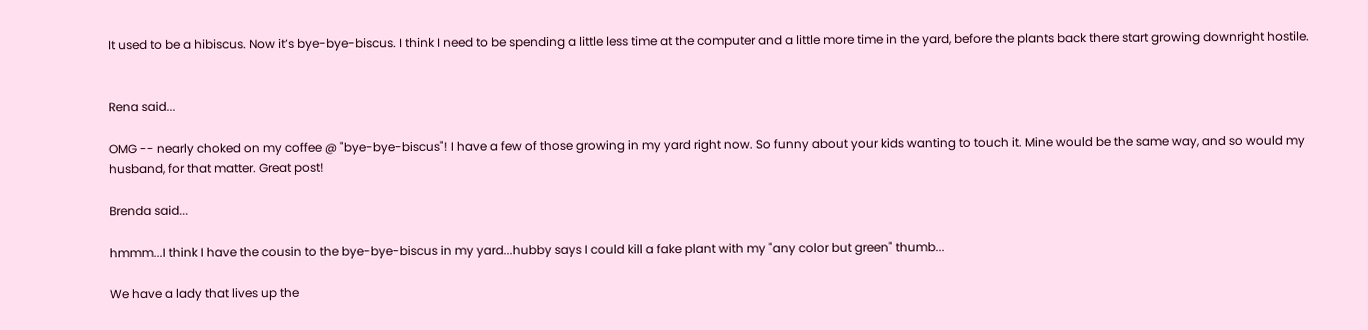It used to be a hibiscus. Now it’s bye-bye-biscus. I think I need to be spending a little less time at the computer and a little more time in the yard, before the plants back there start growing downright hostile.


Rena said...

OMG -- nearly choked on my coffee @ "bye-bye-biscus"! I have a few of those growing in my yard right now. So funny about your kids wanting to touch it. Mine would be the same way, and so would my husband, for that matter. Great post!

Brenda said...

hmmm...I think I have the cousin to the bye-bye-biscus in my yard...hubby says I could kill a fake plant with my "any color but green" thumb...

We have a lady that lives up the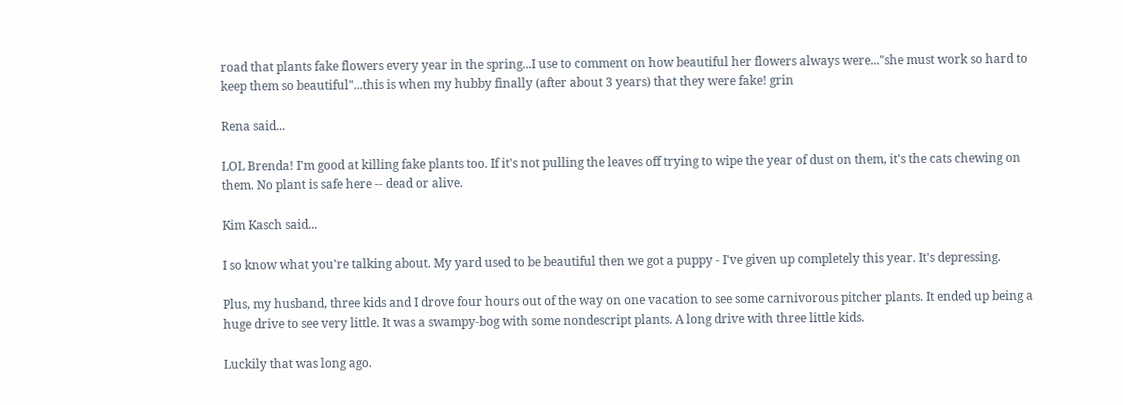road that plants fake flowers every year in the spring...I use to comment on how beautiful her flowers always were..."she must work so hard to keep them so beautiful"...this is when my hubby finally (after about 3 years) that they were fake! grin

Rena said...

LOL Brenda! I'm good at killing fake plants too. If it's not pulling the leaves off trying to wipe the year of dust on them, it's the cats chewing on them. No plant is safe here -- dead or alive.

Kim Kasch said...

I so know what you're talking about. My yard used to be beautiful then we got a puppy - I've given up completely this year. It's depressing.

Plus, my husband, three kids and I drove four hours out of the way on one vacation to see some carnivorous pitcher plants. It ended up being a huge drive to see very little. It was a swampy-bog with some nondescript plants. A long drive with three little kids.

Luckily that was long ago.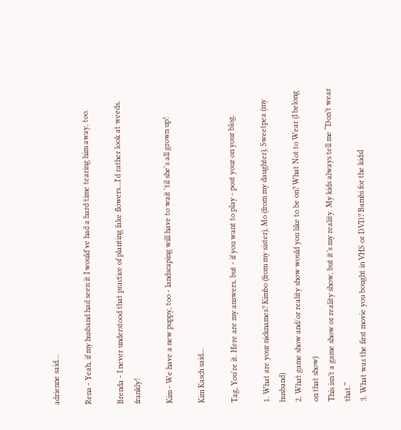adrienne said...

Rena - Yeah, if my husband had seen it I would've had a hard time tearing him away, too.

Brenda - I never understood that practice of planting fake flowers...I'd rather look at weeds, frankly!

Kim - We have a new puppy, too - landscaping will have to wait 'til she's all grown up!

Kim Kasch said...

Tag, You're it. Here are my answers, but - if you want to play - post your on your blog.

1. What are your nicknames? Kimbo (from my sister), Mo (from my daughter), Sweetpea (my husband)
2. What game show and/or reality show would you like to be on? What Not to Wear (I belong on that show)
This isn’t a game show or reality show, but it’s my reality. My kids always tell me “Don’t wear that.”
3. What was the first movie you bought in VHS or DVD? Bambi for the kidsI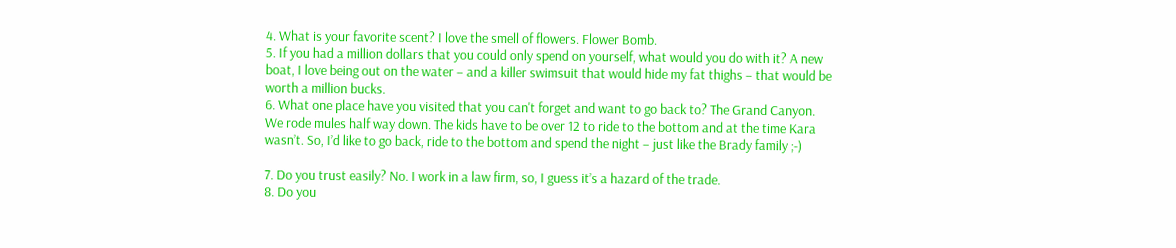4. What is your favorite scent? I love the smell of flowers. Flower Bomb.
5. If you had a million dollars that you could only spend on yourself, what would you do with it? A new boat, I love being out on the water – and a killer swimsuit that would hide my fat thighs – that would be worth a million bucks.
6. What one place have you visited that you can't forget and want to go back to? The Grand Canyon. We rode mules half way down. The kids have to be over 12 to ride to the bottom and at the time Kara wasn’t. So, I’d like to go back, ride to the bottom and spend the night – just like the Brady family ;-)

7. Do you trust easily? No. I work in a law firm, so, I guess it’s a hazard of the trade.
8. Do you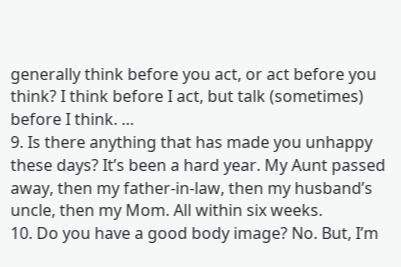generally think before you act, or act before you think? I think before I act, but talk (sometimes) before I think. …
9. Is there anything that has made you unhappy these days? It’s been a hard year. My Aunt passed away, then my father-in-law, then my husband’s uncle, then my Mom. All within six weeks.
10. Do you have a good body image? No. But, I’m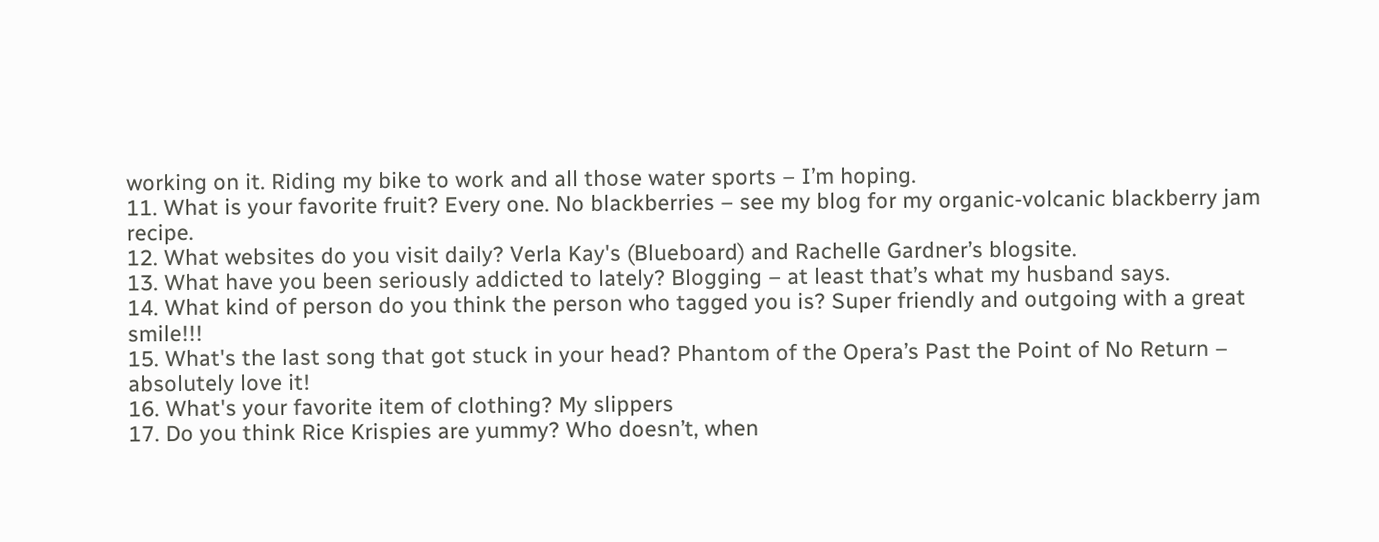working on it. Riding my bike to work and all those water sports – I’m hoping.
11. What is your favorite fruit? Every one. No blackberries – see my blog for my organic-volcanic blackberry jam recipe.
12. What websites do you visit daily? Verla Kay's (Blueboard) and Rachelle Gardner’s blogsite.
13. What have you been seriously addicted to lately? Blogging – at least that’s what my husband says.
14. What kind of person do you think the person who tagged you is? Super friendly and outgoing with a great smile!!!
15. What's the last song that got stuck in your head? Phantom of the Opera’s Past the Point of No Return – absolutely love it!
16. What's your favorite item of clothing? My slippers
17. Do you think Rice Krispies are yummy? Who doesn’t, when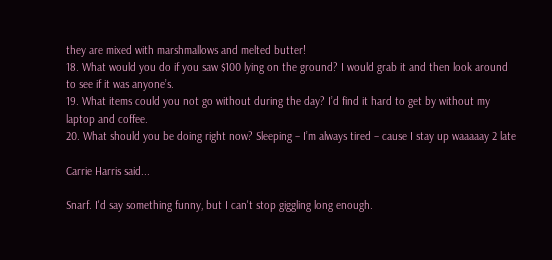they are mixed with marshmallows and melted butter!
18. What would you do if you saw $100 lying on the ground? I would grab it and then look around to see if it was anyone’s.
19. What items could you not go without during the day? I’d find it hard to get by without my laptop and coffee.
20. What should you be doing right now? Sleeping – I’m always tired – cause I stay up waaaaay 2 late

Carrie Harris said...

Snarf. I'd say something funny, but I can't stop giggling long enough.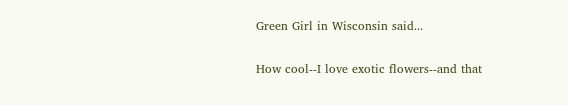Green Girl in Wisconsin said...

How cool--I love exotic flowers--and that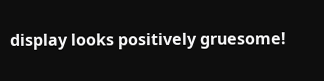display looks positively gruesome!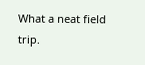What a neat field trip.